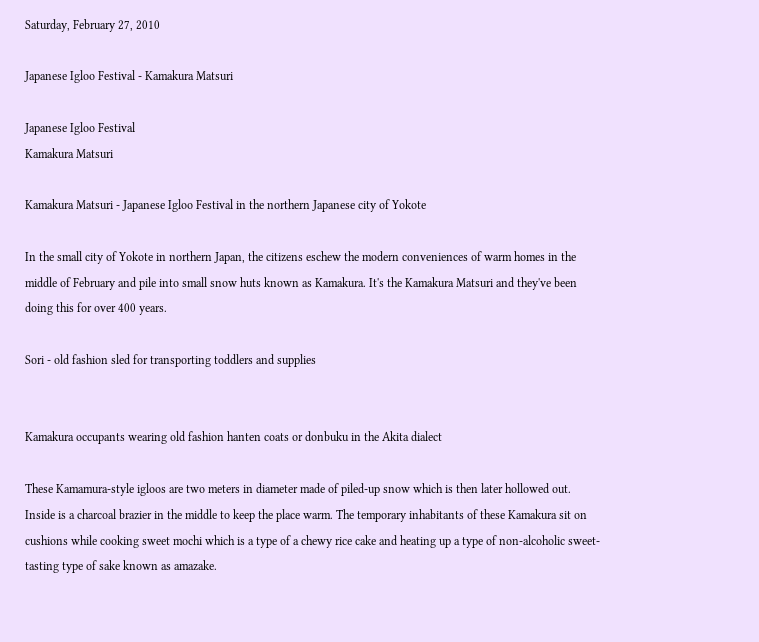Saturday, February 27, 2010

Japanese Igloo Festival - Kamakura Matsuri

Japanese Igloo Festival
Kamakura Matsuri

Kamakura Matsuri - Japanese Igloo Festival in the northern Japanese city of Yokote

In the small city of Yokote in northern Japan, the citizens eschew the modern conveniences of warm homes in the middle of February and pile into small snow huts known as Kamakura. It's the Kamakura Matsuri and they've been doing this for over 400 years.

Sori - old fashion sled for transporting toddlers and supplies


Kamakura occupants wearing old fashion hanten coats or donbuku in the Akita dialect

These Kamamura-style igloos are two meters in diameter made of piled-up snow which is then later hollowed out. Inside is a charcoal brazier in the middle to keep the place warm. The temporary inhabitants of these Kamakura sit on cushions while cooking sweet mochi which is a type of a chewy rice cake and heating up a type of non-alcoholic sweet-tasting type of sake known as amazake.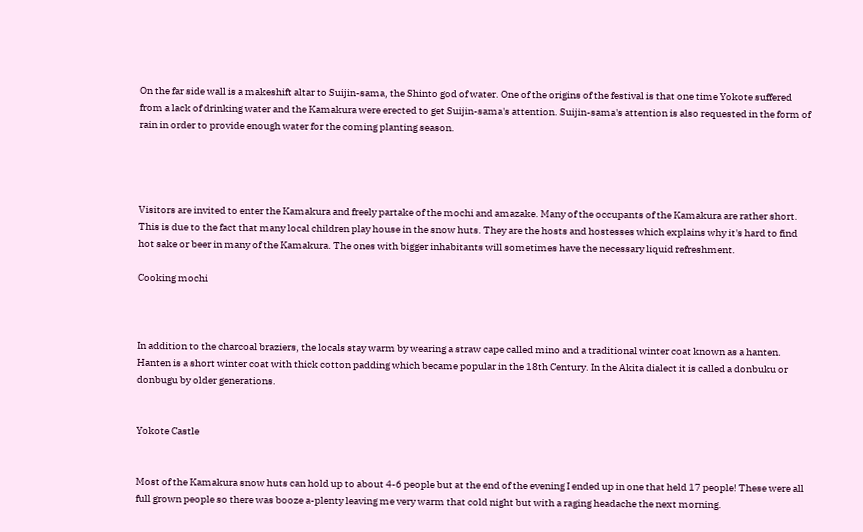On the far side wall is a makeshift altar to Suijin-sama, the Shinto god of water. One of the origins of the festival is that one time Yokote suffered from a lack of drinking water and the Kamakura were erected to get Suijin-sama's attention. Suijin-sama's attention is also requested in the form of rain in order to provide enough water for the coming planting season.




Visitors are invited to enter the Kamakura and freely partake of the mochi and amazake. Many of the occupants of the Kamakura are rather short. This is due to the fact that many local children play house in the snow huts. They are the hosts and hostesses which explains why it's hard to find hot sake or beer in many of the Kamakura. The ones with bigger inhabitants will sometimes have the necessary liquid refreshment.

Cooking mochi



In addition to the charcoal braziers, the locals stay warm by wearing a straw cape called mino and a traditional winter coat known as a hanten. Hanten is a short winter coat with thick cotton padding which became popular in the 18th Century. In the Akita dialect it is called a donbuku or donbugu by older generations.


Yokote Castle


Most of the Kamakura snow huts can hold up to about 4-6 people but at the end of the evening I ended up in one that held 17 people! These were all full grown people so there was booze a-plenty leaving me very warm that cold night but with a raging headache the next morning.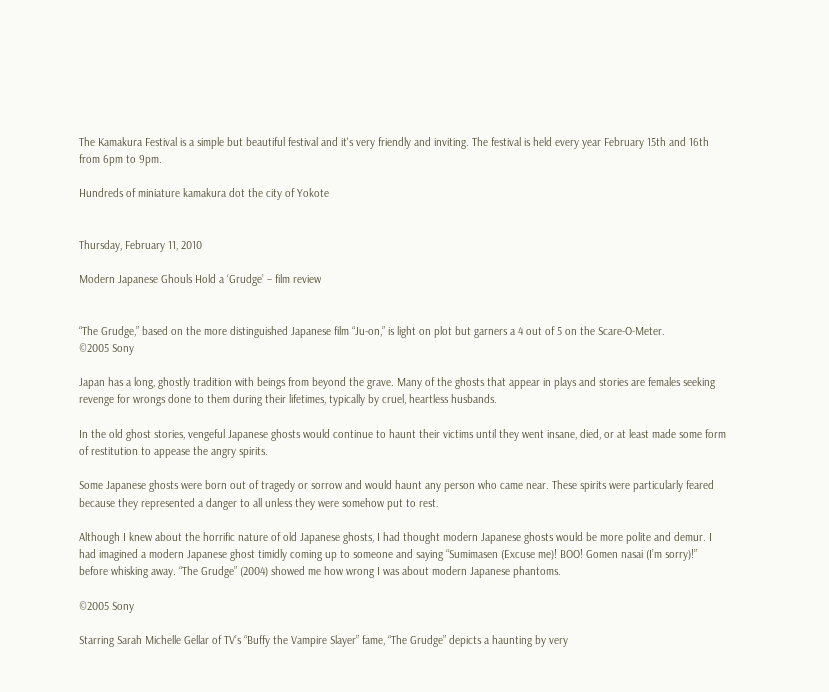The Kamakura Festival is a simple but beautiful festival and it's very friendly and inviting. The festival is held every year February 15th and 16th from 6pm to 9pm.

Hundreds of miniature kamakura dot the city of Yokote


Thursday, February 11, 2010

Modern Japanese Ghouls Hold a ‘Grudge’ – film review


“The Grudge,” based on the more distinguished Japanese film “Ju-on,” is light on plot but garners a 4 out of 5 on the Scare-O-Meter.
©2005 Sony

Japan has a long, ghostly tradition with beings from beyond the grave. Many of the ghosts that appear in plays and stories are females seeking revenge for wrongs done to them during their lifetimes, typically by cruel, heartless husbands.

In the old ghost stories, vengeful Japanese ghosts would continue to haunt their victims until they went insane, died, or at least made some form of restitution to appease the angry spirits.

Some Japanese ghosts were born out of tragedy or sorrow and would haunt any person who came near. These spirits were particularly feared because they represented a danger to all unless they were somehow put to rest.

Although I knew about the horrific nature of old Japanese ghosts, I had thought modern Japanese ghosts would be more polite and demur. I had imagined a modern Japanese ghost timidly coming up to someone and saying “Sumimasen (Excuse me)! BOO! Gomen nasai (I’m sorry)!” before whisking away. “The Grudge” (2004) showed me how wrong I was about modern Japanese phantoms.

©2005 Sony

Starring Sarah Michelle Gellar of TV’s “Buffy the Vampire Slayer” fame, “The Grudge” depicts a haunting by very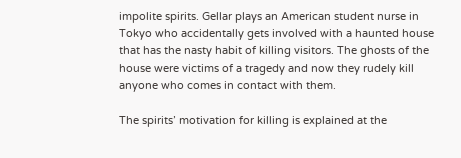impolite spirits. Gellar plays an American student nurse in Tokyo who accidentally gets involved with a haunted house that has the nasty habit of killing visitors. The ghosts of the house were victims of a tragedy and now they rudely kill anyone who comes in contact with them.

The spirits’ motivation for killing is explained at the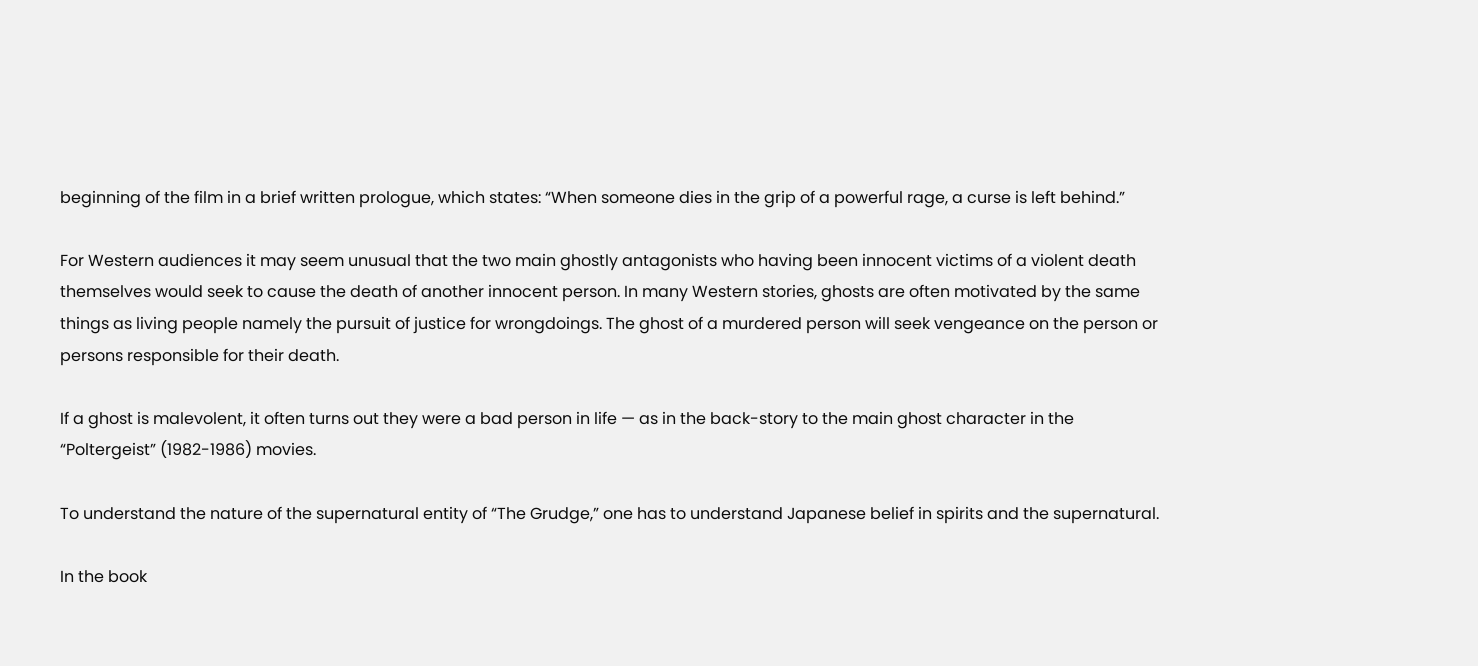beginning of the film in a brief written prologue, which states: “When someone dies in the grip of a powerful rage, a curse is left behind.”

For Western audiences it may seem unusual that the two main ghostly antagonists who having been innocent victims of a violent death themselves would seek to cause the death of another innocent person. In many Western stories, ghosts are often motivated by the same things as living people namely the pursuit of justice for wrongdoings. The ghost of a murdered person will seek vengeance on the person or persons responsible for their death.

If a ghost is malevolent, it often turns out they were a bad person in life — as in the back-story to the main ghost character in the “Poltergeist” (1982-1986) movies.

To understand the nature of the supernatural entity of “The Grudge,” one has to understand Japanese belief in spirits and the supernatural.

In the book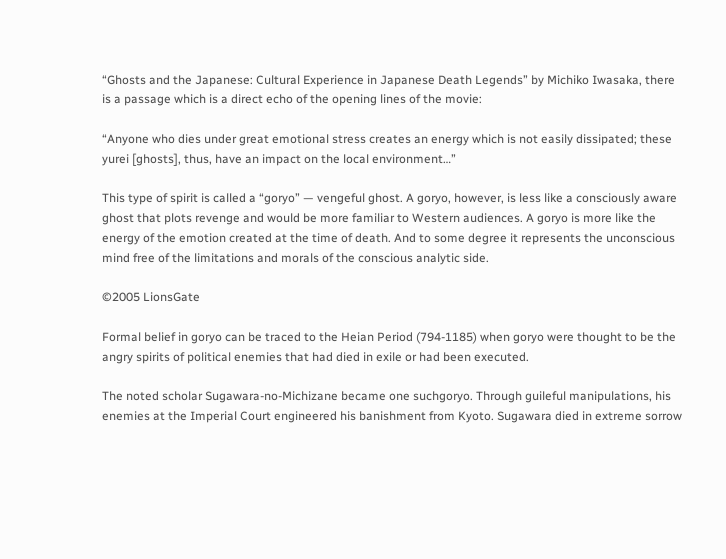“Ghosts and the Japanese: Cultural Experience in Japanese Death Legends” by Michiko Iwasaka, there is a passage which is a direct echo of the opening lines of the movie:

“Anyone who dies under great emotional stress creates an energy which is not easily dissipated; these yurei [ghosts], thus, have an impact on the local environment…”

This type of spirit is called a “goryo” — vengeful ghost. A goryo, however, is less like a consciously aware ghost that plots revenge and would be more familiar to Western audiences. A goryo is more like the energy of the emotion created at the time of death. And to some degree it represents the unconscious mind free of the limitations and morals of the conscious analytic side.

©2005 LionsGate

Formal belief in goryo can be traced to the Heian Period (794-1185) when goryo were thought to be the angry spirits of political enemies that had died in exile or had been executed.

The noted scholar Sugawara-no-Michizane became one suchgoryo. Through guileful manipulations, his enemies at the Imperial Court engineered his banishment from Kyoto. Sugawara died in extreme sorrow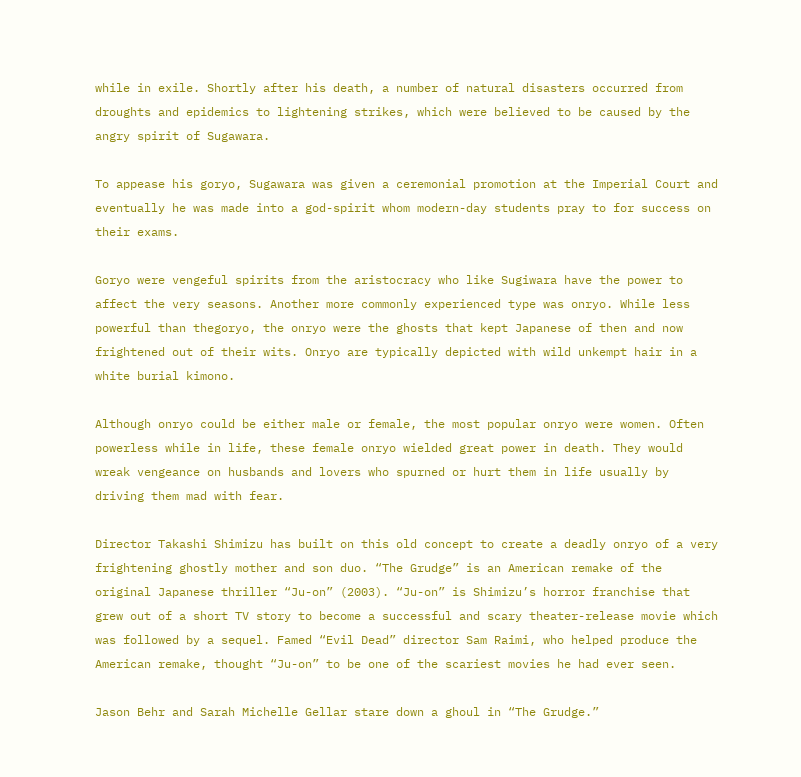while in exile. Shortly after his death, a number of natural disasters occurred from droughts and epidemics to lightening strikes, which were believed to be caused by the angry spirit of Sugawara.

To appease his goryo, Sugawara was given a ceremonial promotion at the Imperial Court and eventually he was made into a god-spirit whom modern-day students pray to for success on their exams.

Goryo were vengeful spirits from the aristocracy who like Sugiwara have the power to affect the very seasons. Another more commonly experienced type was onryo. While less powerful than thegoryo, the onryo were the ghosts that kept Japanese of then and now frightened out of their wits. Onryo are typically depicted with wild unkempt hair in a white burial kimono.

Although onryo could be either male or female, the most popular onryo were women. Often powerless while in life, these female onryo wielded great power in death. They would wreak vengeance on husbands and lovers who spurned or hurt them in life usually by driving them mad with fear.

Director Takashi Shimizu has built on this old concept to create a deadly onryo of a very frightening ghostly mother and son duo. “The Grudge” is an American remake of the original Japanese thriller “Ju-on” (2003). “Ju-on” is Shimizu’s horror franchise that grew out of a short TV story to become a successful and scary theater-release movie which was followed by a sequel. Famed “Evil Dead” director Sam Raimi, who helped produce the American remake, thought “Ju-on” to be one of the scariest movies he had ever seen.

Jason Behr and Sarah Michelle Gellar stare down a ghoul in “The Grudge.”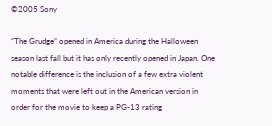©2005 Sony

“The Grudge” opened in America during the Halloween season last fall but it has only recently opened in Japan. One notable difference is the inclusion of a few extra violent moments that were left out in the American version in order for the movie to keep a PG-13 rating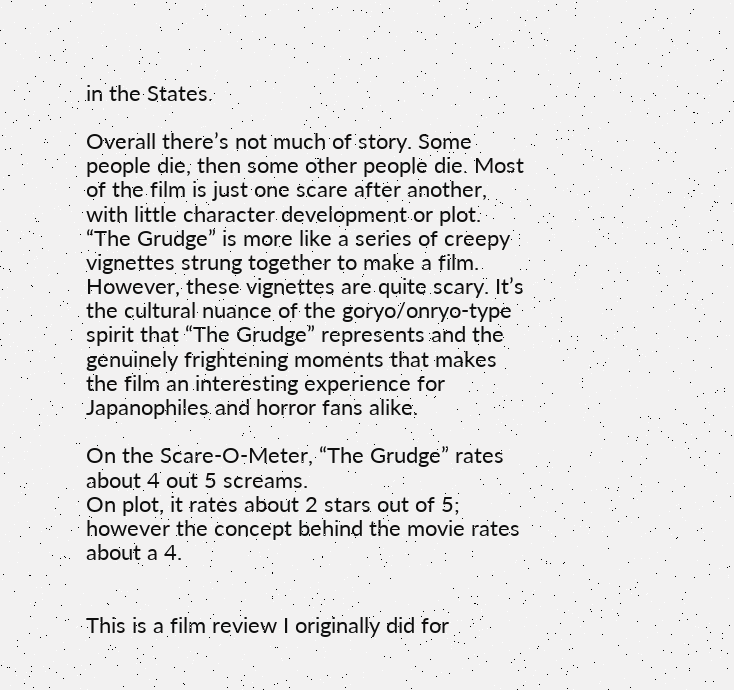in the States.

Overall there’s not much of story. Some people die, then some other people die. Most of the film is just one scare after another, with little character development or plot. “The Grudge” is more like a series of creepy vignettes strung together to make a film. However, these vignettes are quite scary. It’s the cultural nuance of the goryo/onryo-type spirit that “The Grudge” represents and the genuinely frightening moments that makes the film an interesting experience for Japanophiles and horror fans alike.

On the Scare-O-Meter, “The Grudge” rates about 4 out 5 screams.
On plot, it rates about 2 stars out of 5; however the concept behind the movie rates about a 4.


This is a film review I originally did for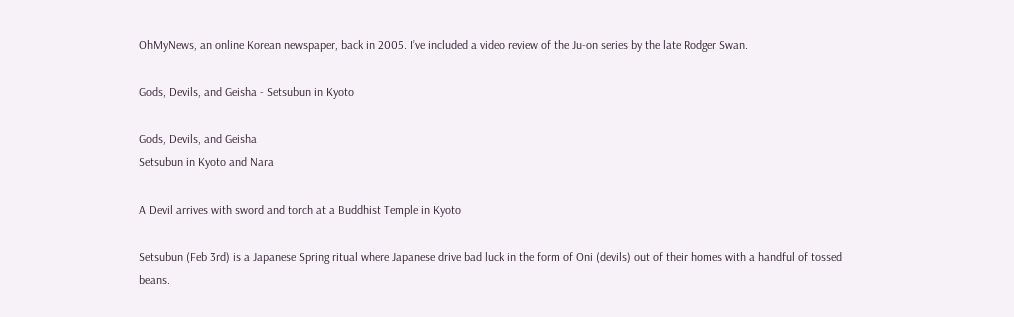OhMyNews, an online Korean newspaper, back in 2005. I’ve included a video review of the Ju-on series by the late Rodger Swan.

Gods, Devils, and Geisha - Setsubun in Kyoto

Gods, Devils, and Geisha
Setsubun in Kyoto and Nara

A Devil arrives with sword and torch at a Buddhist Temple in Kyoto

Setsubun (Feb 3rd) is a Japanese Spring ritual where Japanese drive bad luck in the form of Oni (devils) out of their homes with a handful of tossed beans.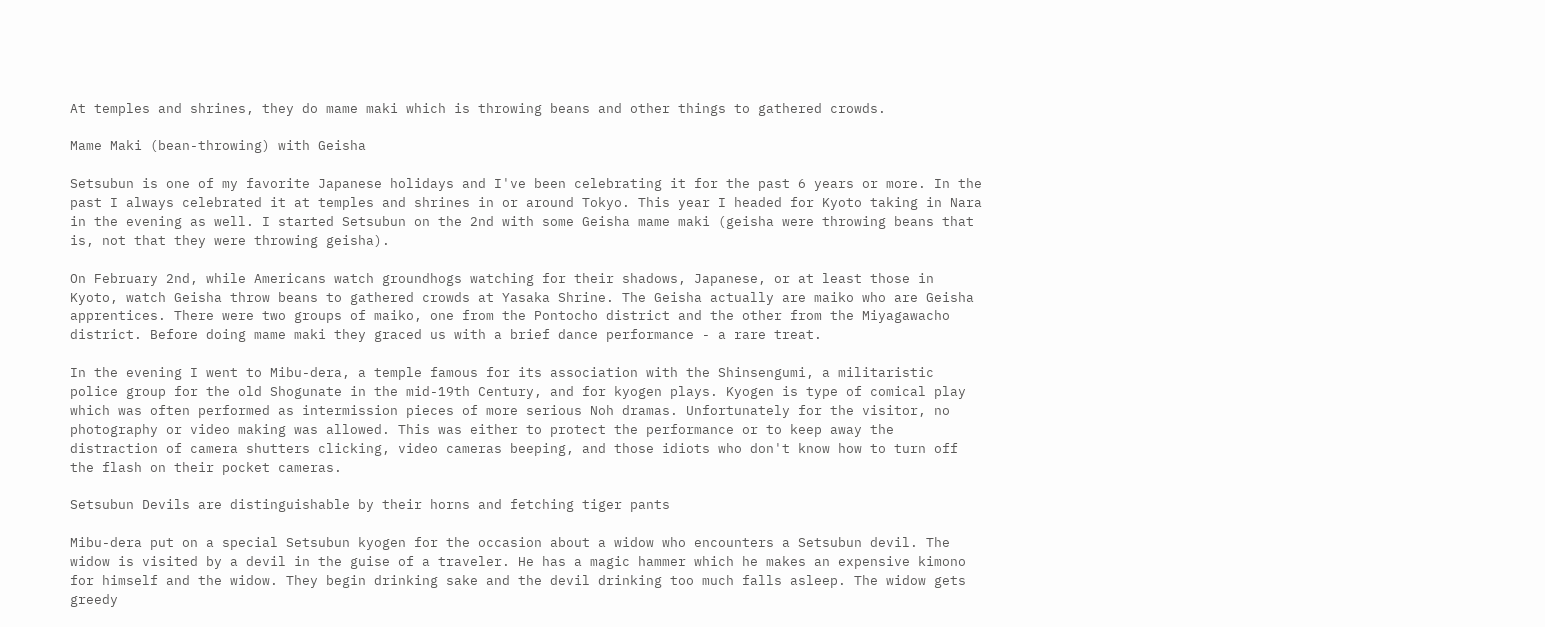At temples and shrines, they do mame maki which is throwing beans and other things to gathered crowds.

Mame Maki (bean-throwing) with Geisha

Setsubun is one of my favorite Japanese holidays and I've been celebrating it for the past 6 years or more. In the past I always celebrated it at temples and shrines in or around Tokyo. This year I headed for Kyoto taking in Nara in the evening as well. I started Setsubun on the 2nd with some Geisha mame maki (geisha were throwing beans that is, not that they were throwing geisha).

On February 2nd, while Americans watch groundhogs watching for their shadows, Japanese, or at least those in Kyoto, watch Geisha throw beans to gathered crowds at Yasaka Shrine. The Geisha actually are maiko who are Geisha apprentices. There were two groups of maiko, one from the Pontocho district and the other from the Miyagawacho district. Before doing mame maki they graced us with a brief dance performance - a rare treat.

In the evening I went to Mibu-dera, a temple famous for its association with the Shinsengumi, a militaristic police group for the old Shogunate in the mid-19th Century, and for kyogen plays. Kyogen is type of comical play which was often performed as intermission pieces of more serious Noh dramas. Unfortunately for the visitor, no photography or video making was allowed. This was either to protect the performance or to keep away the distraction of camera shutters clicking, video cameras beeping, and those idiots who don't know how to turn off the flash on their pocket cameras.

Setsubun Devils are distinguishable by their horns and fetching tiger pants

Mibu-dera put on a special Setsubun kyogen for the occasion about a widow who encounters a Setsubun devil. The widow is visited by a devil in the guise of a traveler. He has a magic hammer which he makes an expensive kimono for himself and the widow. They begin drinking sake and the devil drinking too much falls asleep. The widow gets greedy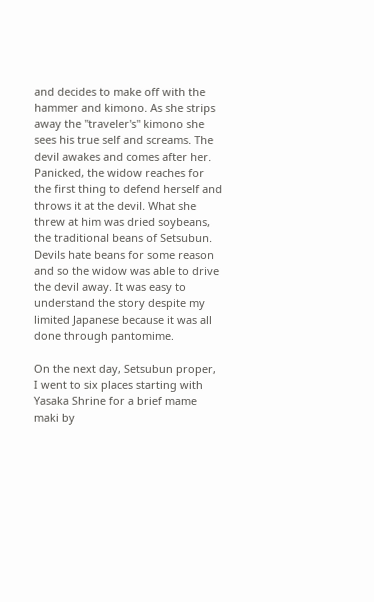and decides to make off with the hammer and kimono. As she strips away the "traveler's" kimono she sees his true self and screams. The devil awakes and comes after her. Panicked, the widow reaches for the first thing to defend herself and throws it at the devil. What she threw at him was dried soybeans, the traditional beans of Setsubun. Devils hate beans for some reason and so the widow was able to drive the devil away. It was easy to understand the story despite my limited Japanese because it was all done through pantomime.

On the next day, Setsubun proper, I went to six places starting with Yasaka Shrine for a brief mame maki by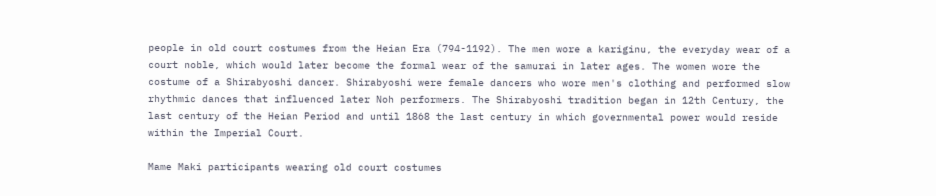people in old court costumes from the Heian Era (794-1192). The men wore a kariginu, the everyday wear of a court noble, which would later become the formal wear of the samurai in later ages. The women wore the costume of a Shirabyoshi dancer. Shirabyoshi were female dancers who wore men's clothing and performed slow rhythmic dances that influenced later Noh performers. The Shirabyoshi tradition began in 12th Century, the last century of the Heian Period and until 1868 the last century in which governmental power would reside within the Imperial Court.

Mame Maki participants wearing old court costumes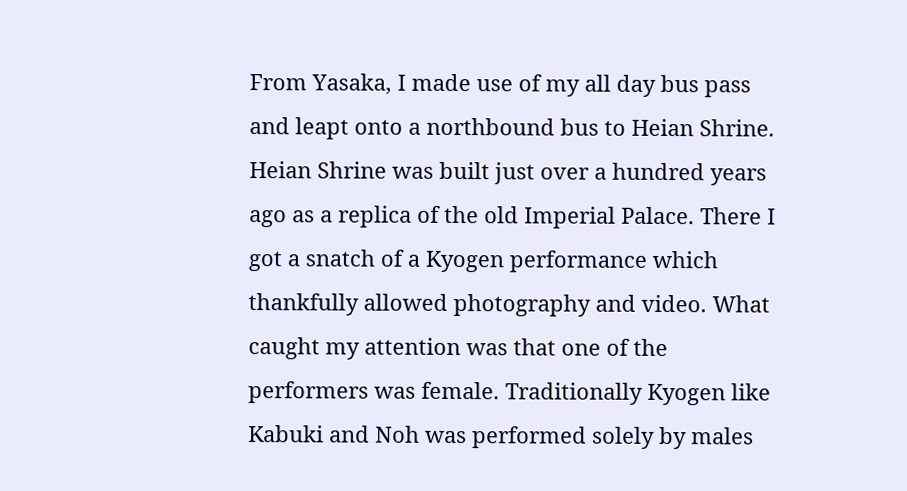From Yasaka, I made use of my all day bus pass and leapt onto a northbound bus to Heian Shrine. Heian Shrine was built just over a hundred years ago as a replica of the old Imperial Palace. There I got a snatch of a Kyogen performance which thankfully allowed photography and video. What caught my attention was that one of the performers was female. Traditionally Kyogen like Kabuki and Noh was performed solely by males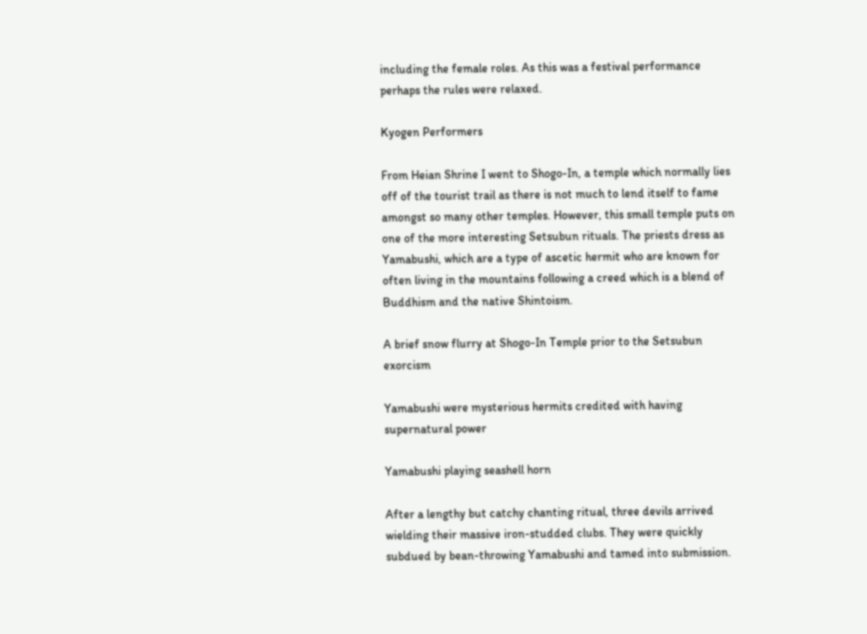including the female roles. As this was a festival performance perhaps the rules were relaxed.

Kyogen Performers

From Heian Shrine I went to Shogo-In, a temple which normally lies off of the tourist trail as there is not much to lend itself to fame amongst so many other temples. However, this small temple puts on one of the more interesting Setsubun rituals. The priests dress as Yamabushi, which are a type of ascetic hermit who are known for often living in the mountains following a creed which is a blend of Buddhism and the native Shintoism.

A brief snow flurry at Shogo-In Temple prior to the Setsubun exorcism

Yamabushi were mysterious hermits credited with having supernatural power

Yamabushi playing seashell horn

After a lengthy but catchy chanting ritual, three devils arrived wielding their massive iron-studded clubs. They were quickly subdued by bean-throwing Yamabushi and tamed into submission.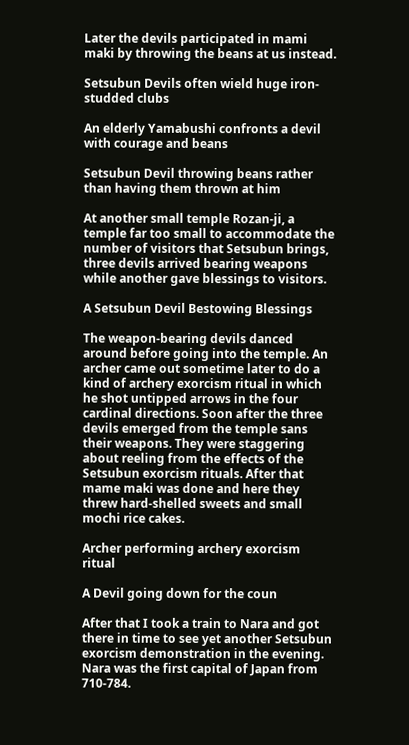Later the devils participated in mami maki by throwing the beans at us instead.

Setsubun Devils often wield huge iron-studded clubs

An elderly Yamabushi confronts a devil with courage and beans

Setsubun Devil throwing beans rather than having them thrown at him

At another small temple Rozan-ji, a temple far too small to accommodate the number of visitors that Setsubun brings, three devils arrived bearing weapons while another gave blessings to visitors.

A Setsubun Devil Bestowing Blessings

The weapon-bearing devils danced around before going into the temple. An archer came out sometime later to do a kind of archery exorcism ritual in which he shot untipped arrows in the four cardinal directions. Soon after the three devils emerged from the temple sans their weapons. They were staggering about reeling from the effects of the Setsubun exorcism rituals. After that mame maki was done and here they threw hard-shelled sweets and small mochi rice cakes.

Archer performing archery exorcism ritual

A Devil going down for the coun

After that I took a train to Nara and got there in time to see yet another Setsubun exorcism demonstration in the evening. Nara was the first capital of Japan from 710-784.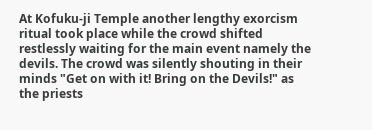At Kofuku-ji Temple another lengthy exorcism ritual took place while the crowd shifted restlessly waiting for the main event namely the devils. The crowd was silently shouting in their minds "Get on with it! Bring on the Devils!" as the priests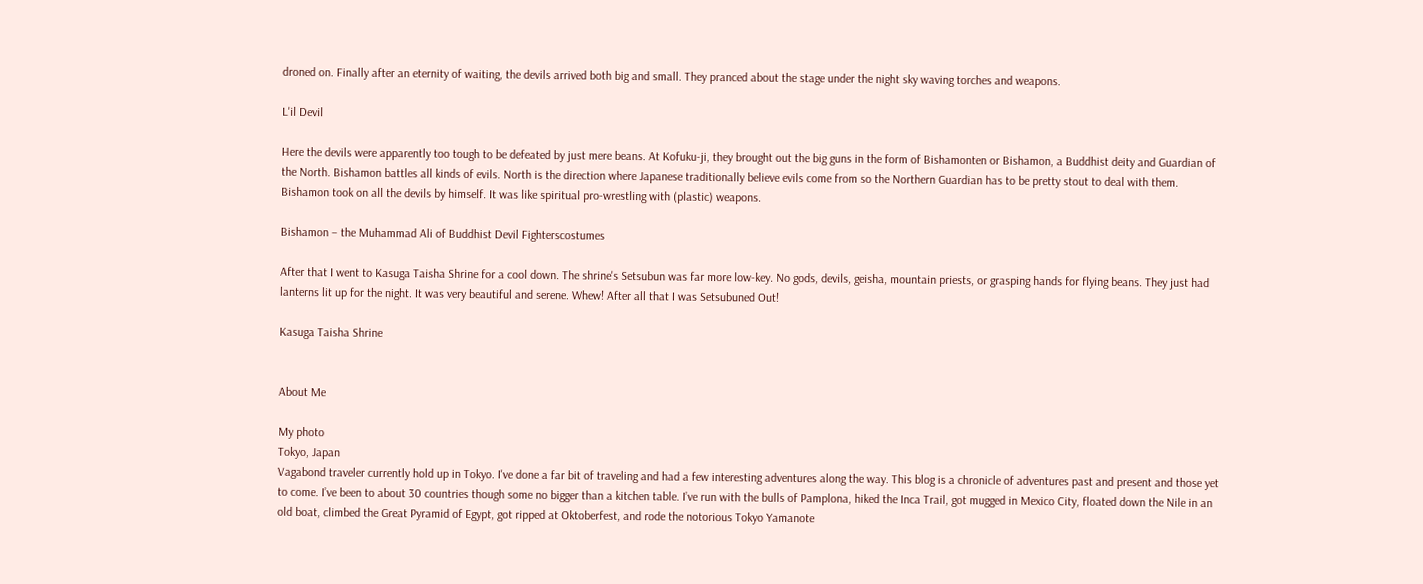droned on. Finally after an eternity of waiting, the devils arrived both big and small. They pranced about the stage under the night sky waving torches and weapons.

L'il Devil

Here the devils were apparently too tough to be defeated by just mere beans. At Kofuku-ji, they brought out the big guns in the form of Bishamonten or Bishamon, a Buddhist deity and Guardian of the North. Bishamon battles all kinds of evils. North is the direction where Japanese traditionally believe evils come from so the Northern Guardian has to be pretty stout to deal with them. Bishamon took on all the devils by himself. It was like spiritual pro-wrestling with (plastic) weapons.

Bishamon – the Muhammad Ali of Buddhist Devil Fighterscostumes

After that I went to Kasuga Taisha Shrine for a cool down. The shrine's Setsubun was far more low-key. No gods, devils, geisha, mountain priests, or grasping hands for flying beans. They just had lanterns lit up for the night. It was very beautiful and serene. Whew! After all that I was Setsubuned Out!

Kasuga Taisha Shrine


About Me

My photo
Tokyo, Japan
Vagabond traveler currently hold up in Tokyo. I've done a far bit of traveling and had a few interesting adventures along the way. This blog is a chronicle of adventures past and present and those yet to come. I’ve been to about 30 countries though some no bigger than a kitchen table. I’ve run with the bulls of Pamplona, hiked the Inca Trail, got mugged in Mexico City, floated down the Nile in an old boat, climbed the Great Pyramid of Egypt, got ripped at Oktoberfest, and rode the notorious Tokyo Yamanote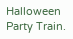Halloween Party Train.